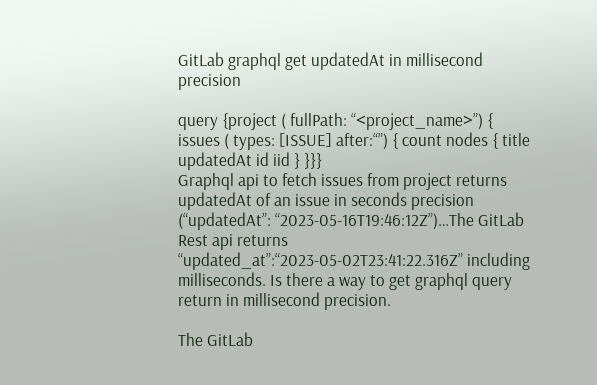GitLab graphql get updatedAt in millisecond precision

query {project ( fullPath: “<project_name>”) { issues ( types: [ISSUE] after:“”) { count nodes { title updatedAt id iid } }}}
Graphql api to fetch issues from project returns updatedAt of an issue in seconds precision (“updatedAt”: “2023-05-16T19:46:12Z”)…The GitLab Rest api returns “updated_at”:“2023-05-02T23:41:22.316Z” including milliseconds. Is there a way to get graphql query return in millisecond precision.

The GitLab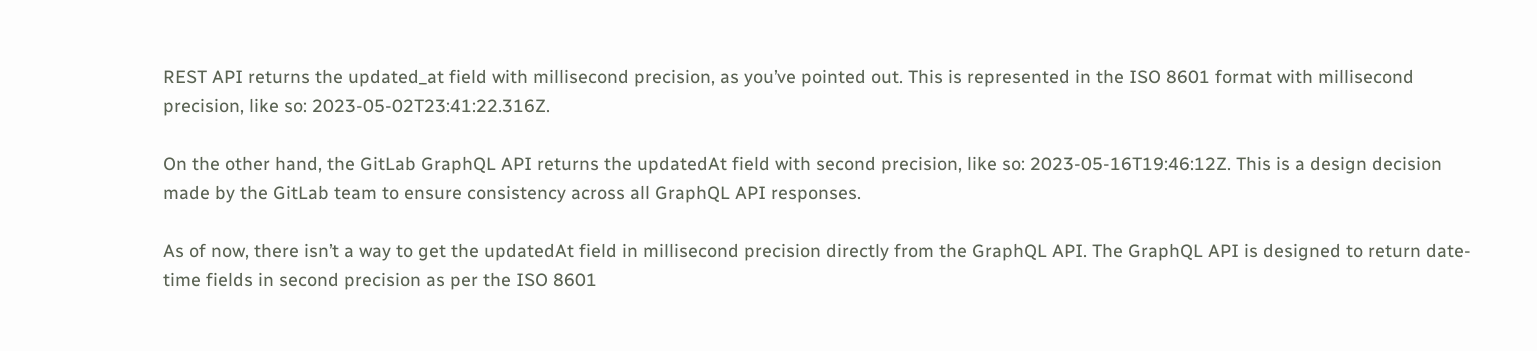REST API returns the updated_at field with millisecond precision, as you’ve pointed out. This is represented in the ISO 8601 format with millisecond precision, like so: 2023-05-02T23:41:22.316Z.

On the other hand, the GitLab GraphQL API returns the updatedAt field with second precision, like so: 2023-05-16T19:46:12Z. This is a design decision made by the GitLab team to ensure consistency across all GraphQL API responses.

As of now, there isn’t a way to get the updatedAt field in millisecond precision directly from the GraphQL API. The GraphQL API is designed to return date-time fields in second precision as per the ISO 8601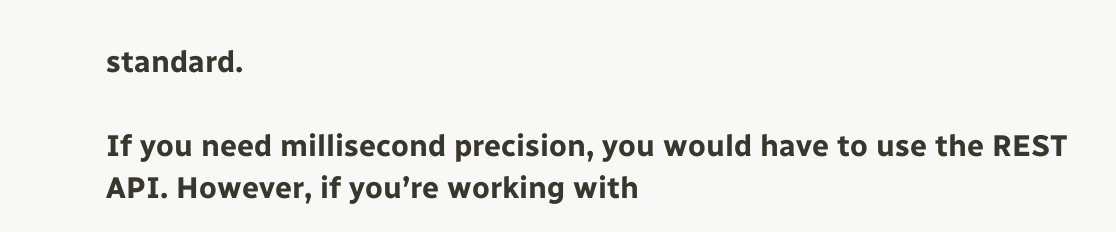standard.

If you need millisecond precision, you would have to use the REST API. However, if you’re working with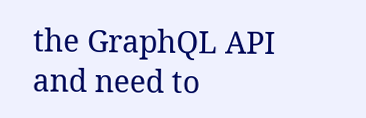the GraphQL API and need to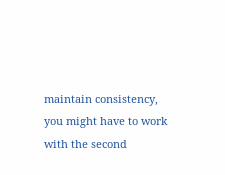maintain consistency, you might have to work with the second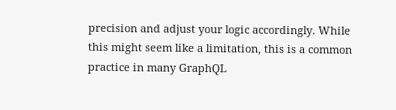precision and adjust your logic accordingly. While this might seem like a limitation, this is a common practice in many GraphQL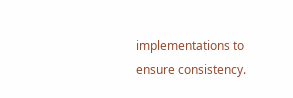implementations to ensure consistency.